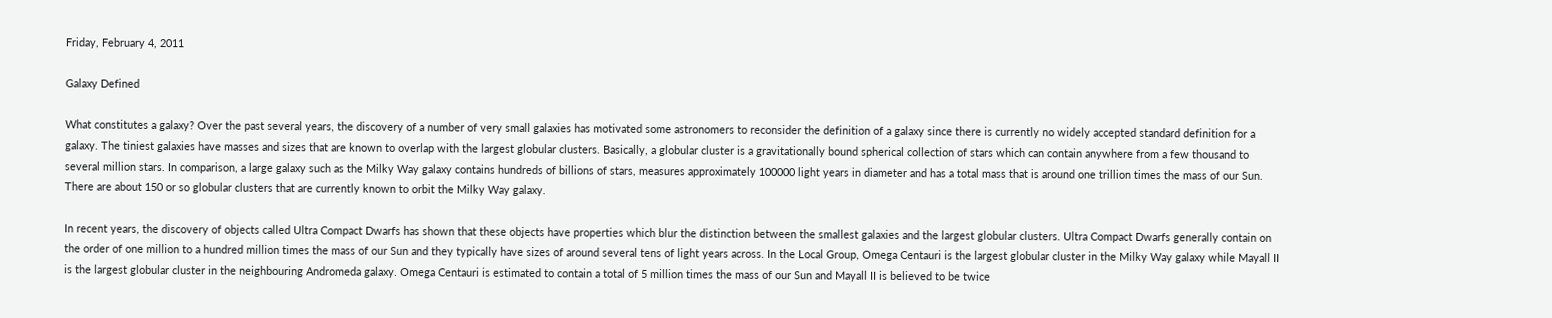Friday, February 4, 2011

Galaxy Defined

What constitutes a galaxy? Over the past several years, the discovery of a number of very small galaxies has motivated some astronomers to reconsider the definition of a galaxy since there is currently no widely accepted standard definition for a galaxy. The tiniest galaxies have masses and sizes that are known to overlap with the largest globular clusters. Basically, a globular cluster is a gravitationally bound spherical collection of stars which can contain anywhere from a few thousand to several million stars. In comparison, a large galaxy such as the Milky Way galaxy contains hundreds of billions of stars, measures approximately 100000 light years in diameter and has a total mass that is around one trillion times the mass of our Sun. There are about 150 or so globular clusters that are currently known to orbit the Milky Way galaxy.

In recent years, the discovery of objects called Ultra Compact Dwarfs has shown that these objects have properties which blur the distinction between the smallest galaxies and the largest globular clusters. Ultra Compact Dwarfs generally contain on the order of one million to a hundred million times the mass of our Sun and they typically have sizes of around several tens of light years across. In the Local Group, Omega Centauri is the largest globular cluster in the Milky Way galaxy while Mayall II is the largest globular cluster in the neighbouring Andromeda galaxy. Omega Centauri is estimated to contain a total of 5 million times the mass of our Sun and Mayall II is believed to be twice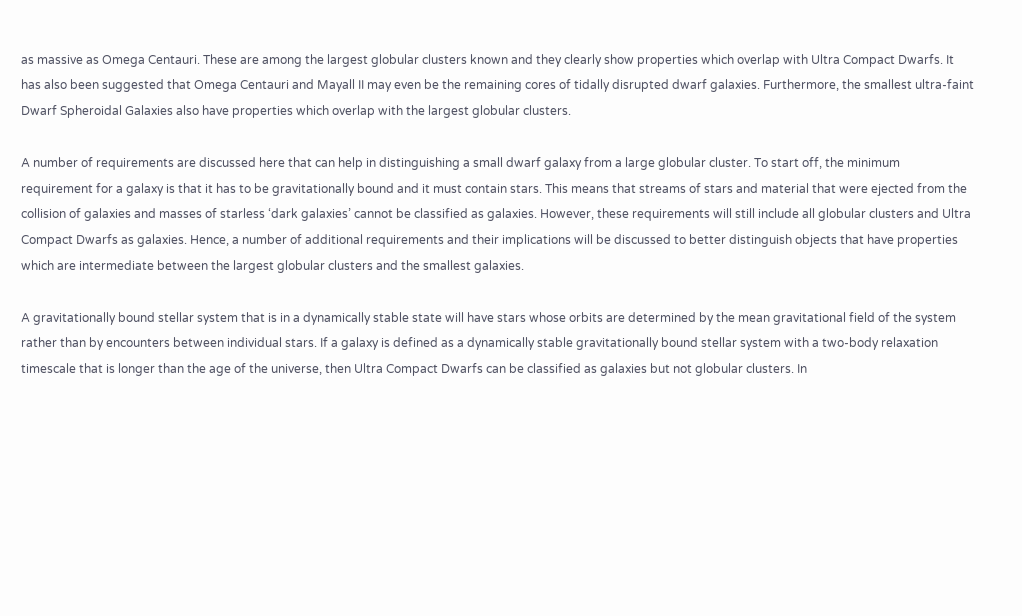as massive as Omega Centauri. These are among the largest globular clusters known and they clearly show properties which overlap with Ultra Compact Dwarfs. It has also been suggested that Omega Centauri and Mayall II may even be the remaining cores of tidally disrupted dwarf galaxies. Furthermore, the smallest ultra-faint Dwarf Spheroidal Galaxies also have properties which overlap with the largest globular clusters.

A number of requirements are discussed here that can help in distinguishing a small dwarf galaxy from a large globular cluster. To start off, the minimum requirement for a galaxy is that it has to be gravitationally bound and it must contain stars. This means that streams of stars and material that were ejected from the collision of galaxies and masses of starless ‘dark galaxies’ cannot be classified as galaxies. However, these requirements will still include all globular clusters and Ultra Compact Dwarfs as galaxies. Hence, a number of additional requirements and their implications will be discussed to better distinguish objects that have properties which are intermediate between the largest globular clusters and the smallest galaxies.

A gravitationally bound stellar system that is in a dynamically stable state will have stars whose orbits are determined by the mean gravitational field of the system rather than by encounters between individual stars. If a galaxy is defined as a dynamically stable gravitationally bound stellar system with a two-body relaxation timescale that is longer than the age of the universe, then Ultra Compact Dwarfs can be classified as galaxies but not globular clusters. In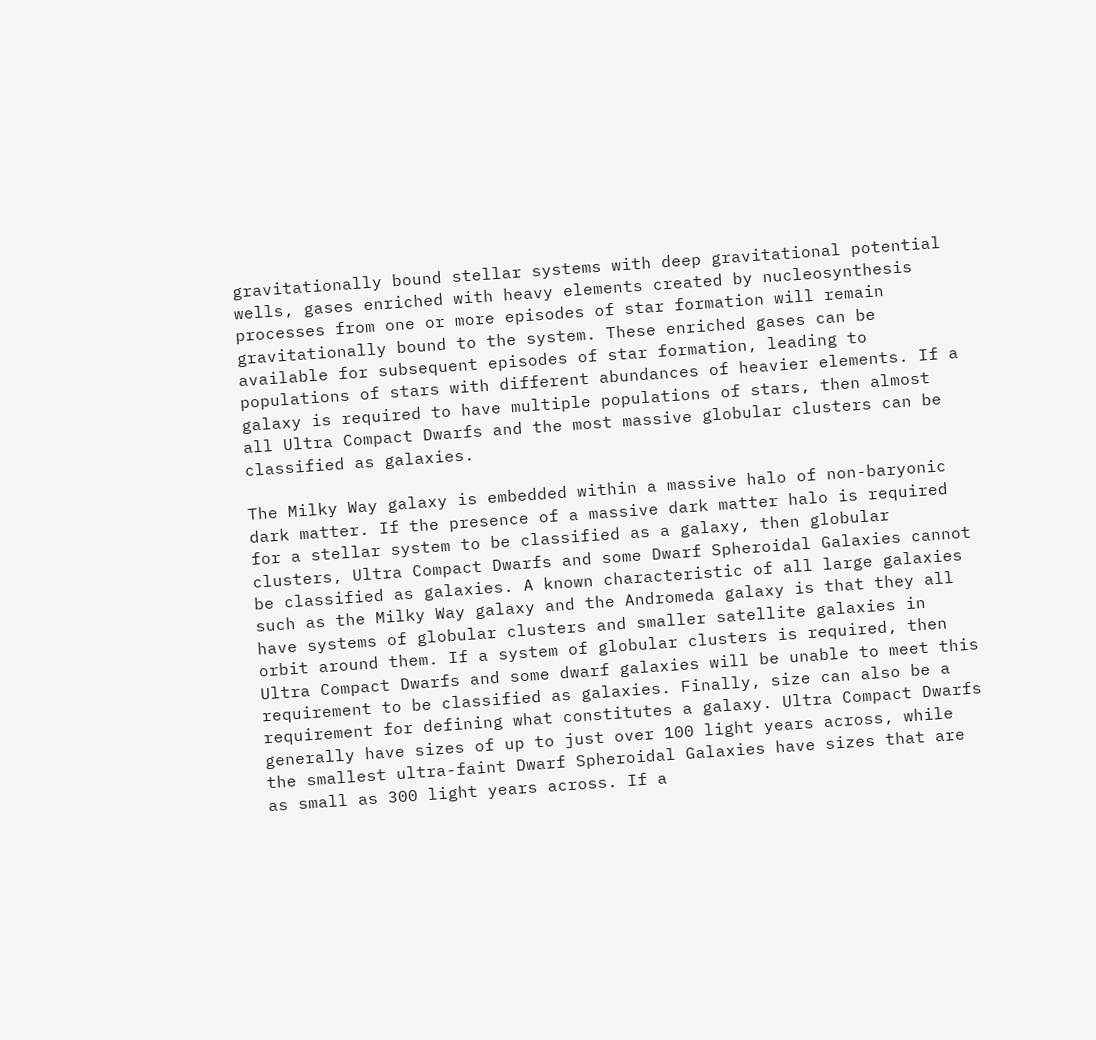gravitationally bound stellar systems with deep gravitational potential wells, gases enriched with heavy elements created by nucleosynthesis processes from one or more episodes of star formation will remain gravitationally bound to the system. These enriched gases can be available for subsequent episodes of star formation, leading to populations of stars with different abundances of heavier elements. If a galaxy is required to have multiple populations of stars, then almost all Ultra Compact Dwarfs and the most massive globular clusters can be classified as galaxies.

The Milky Way galaxy is embedded within a massive halo of non-baryonic dark matter. If the presence of a massive dark matter halo is required for a stellar system to be classified as a galaxy, then globular clusters, Ultra Compact Dwarfs and some Dwarf Spheroidal Galaxies cannot be classified as galaxies. A known characteristic of all large galaxies such as the Milky Way galaxy and the Andromeda galaxy is that they all have systems of globular clusters and smaller satellite galaxies in orbit around them. If a system of globular clusters is required, then Ultra Compact Dwarfs and some dwarf galaxies will be unable to meet this requirement to be classified as galaxies. Finally, size can also be a requirement for defining what constitutes a galaxy. Ultra Compact Dwarfs generally have sizes of up to just over 100 light years across, while the smallest ultra-faint Dwarf Spheroidal Galaxies have sizes that are as small as 300 light years across. If a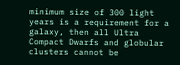minimum size of 300 light years is a requirement for a galaxy, then all Ultra Compact Dwarfs and globular clusters cannot be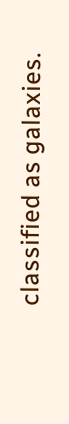classified as galaxies.